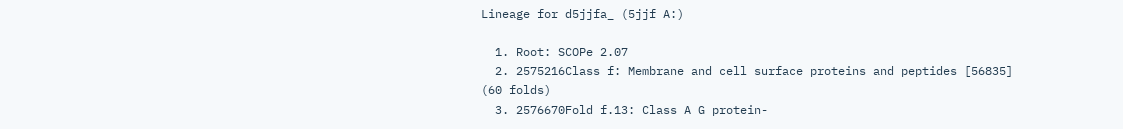Lineage for d5jjfa_ (5jjf A:)

  1. Root: SCOPe 2.07
  2. 2575216Class f: Membrane and cell surface proteins and peptides [56835] (60 folds)
  3. 2576670Fold f.13: Class A G protein-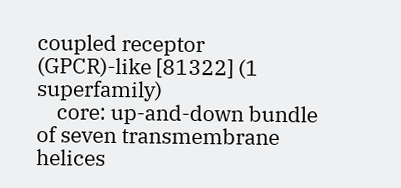coupled receptor (GPCR)-like [81322] (1 superfamily)
    core: up-and-down bundle of seven transmembrane helices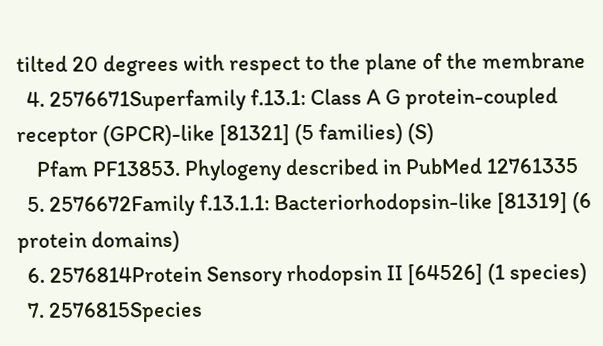tilted 20 degrees with respect to the plane of the membrane
  4. 2576671Superfamily f.13.1: Class A G protein-coupled receptor (GPCR)-like [81321] (5 families) (S)
    Pfam PF13853. Phylogeny described in PubMed 12761335
  5. 2576672Family f.13.1.1: Bacteriorhodopsin-like [81319] (6 protein domains)
  6. 2576814Protein Sensory rhodopsin II [64526] (1 species)
  7. 2576815Species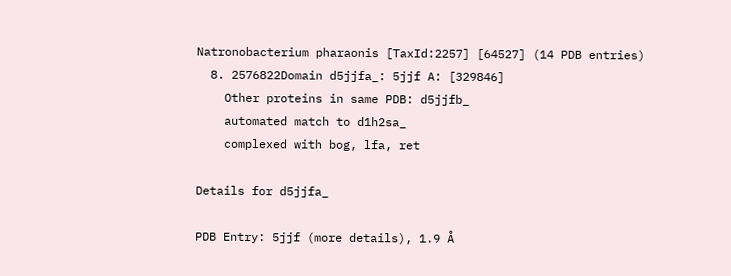Natronobacterium pharaonis [TaxId:2257] [64527] (14 PDB entries)
  8. 2576822Domain d5jjfa_: 5jjf A: [329846]
    Other proteins in same PDB: d5jjfb_
    automated match to d1h2sa_
    complexed with bog, lfa, ret

Details for d5jjfa_

PDB Entry: 5jjf (more details), 1.9 Å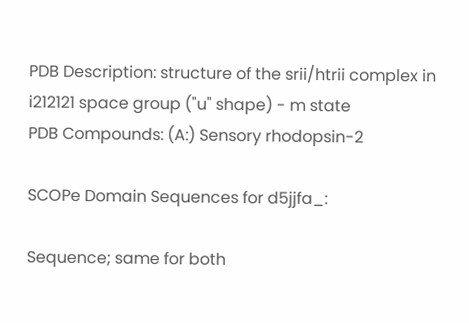PDB Description: structure of the srii/htrii complex in i212121 space group ("u" shape) - m state
PDB Compounds: (A:) Sensory rhodopsin-2

SCOPe Domain Sequences for d5jjfa_:

Sequence; same for both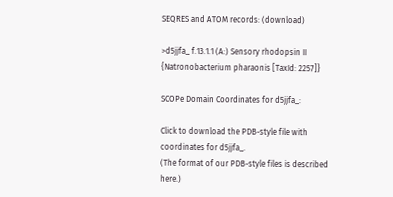SEQRES and ATOM records: (download)

>d5jjfa_ f.13.1.1 (A:) Sensory rhodopsin II {Natronobacterium pharaonis [TaxId: 2257]}

SCOPe Domain Coordinates for d5jjfa_:

Click to download the PDB-style file with coordinates for d5jjfa_.
(The format of our PDB-style files is described here.)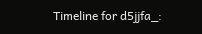Timeline for d5jjfa_: